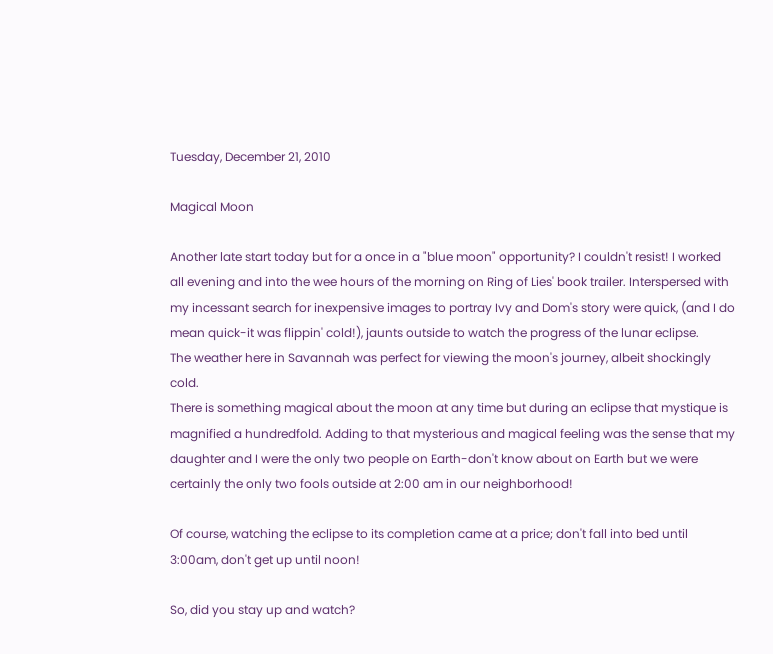Tuesday, December 21, 2010

Magical Moon

Another late start today but for a once in a "blue moon" opportunity? I couldn't resist! I worked all evening and into the wee hours of the morning on Ring of Lies' book trailer. Interspersed with my incessant search for inexpensive images to portray Ivy and Dom's story were quick, (and I do mean quick-it was flippin' cold!), jaunts outside to watch the progress of the lunar eclipse.
The weather here in Savannah was perfect for viewing the moon's journey, albeit shockingly cold.
There is something magical about the moon at any time but during an eclipse that mystique is magnified a hundredfold. Adding to that mysterious and magical feeling was the sense that my daughter and I were the only two people on Earth-don't know about on Earth but we were certainly the only two fools outside at 2:00 am in our neighborhood!

Of course, watching the eclipse to its completion came at a price; don't fall into bed until 3:00am, don't get up until noon!

So, did you stay up and watch?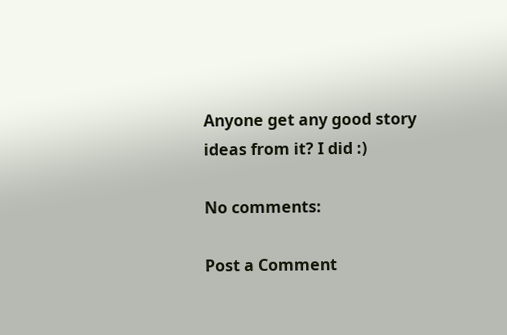Anyone get any good story ideas from it? I did :)

No comments:

Post a Comment